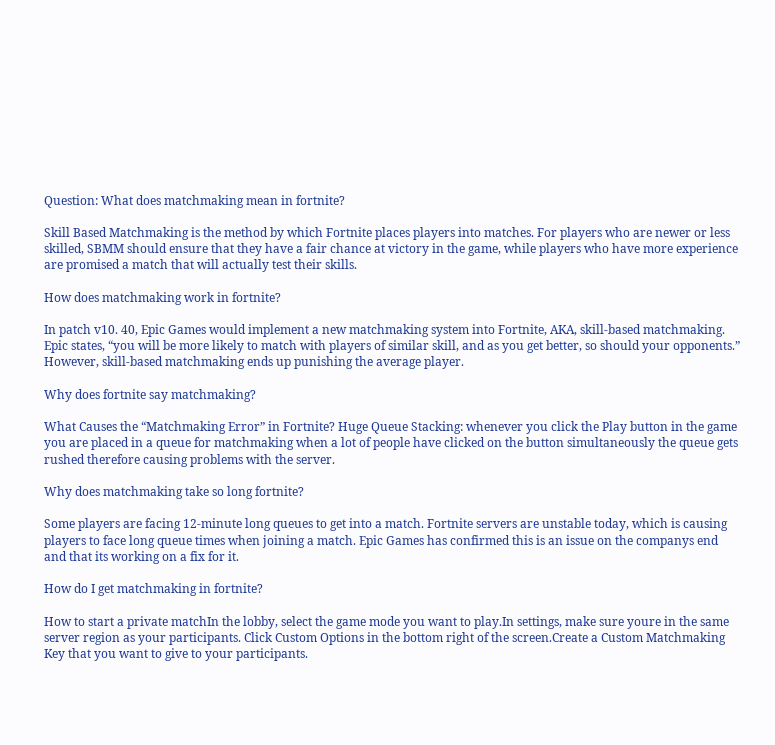Question: What does matchmaking mean in fortnite?

Skill Based Matchmaking is the method by which Fortnite places players into matches. For players who are newer or less skilled, SBMM should ensure that they have a fair chance at victory in the game, while players who have more experience are promised a match that will actually test their skills.

How does matchmaking work in fortnite?

In patch v10. 40, Epic Games would implement a new matchmaking system into Fortnite, AKA, skill-based matchmaking. Epic states, “you will be more likely to match with players of similar skill, and as you get better, so should your opponents.” However, skill-based matchmaking ends up punishing the average player.

Why does fortnite say matchmaking?

What Causes the “Matchmaking Error” in Fortnite? Huge Queue Stacking: whenever you click the Play button in the game you are placed in a queue for matchmaking when a lot of people have clicked on the button simultaneously the queue gets rushed therefore causing problems with the server.

Why does matchmaking take so long fortnite?

Some players are facing 12-minute long queues to get into a match. Fortnite servers are unstable today, which is causing players to face long queue times when joining a match. Epic Games has confirmed this is an issue on the companys end and that its working on a fix for it.

How do I get matchmaking in fortnite?

How to start a private matchIn the lobby, select the game mode you want to play.In settings, make sure youre in the same server region as your participants. Click Custom Options in the bottom right of the screen.Create a Custom Matchmaking Key that you want to give to your participants.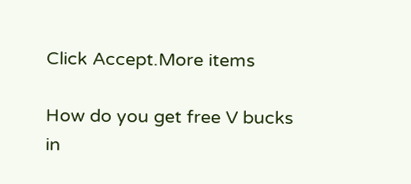Click Accept.More items

How do you get free V bucks in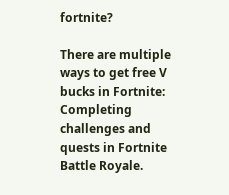fortnite?

There are multiple ways to get free V bucks in Fortnite: Completing challenges and quests in Fortnite Battle Royale.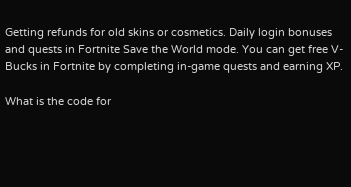Getting refunds for old skins or cosmetics. Daily login bonuses and quests in Fortnite Save the World mode. You can get free V-Bucks in Fortnite by completing in-game quests and earning XP.

What is the code for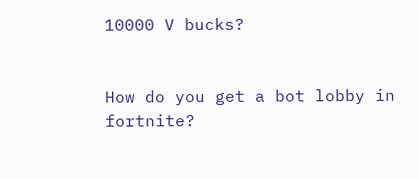10000 V bucks?


How do you get a bot lobby in fortnite?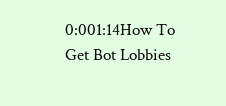0:001:14How To Get Bot Lobbies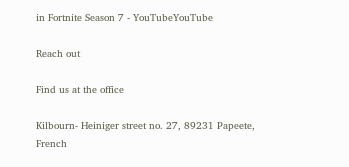in Fortnite Season 7 - YouTubeYouTube

Reach out

Find us at the office

Kilbourn- Heiniger street no. 27, 89231 Papeete, French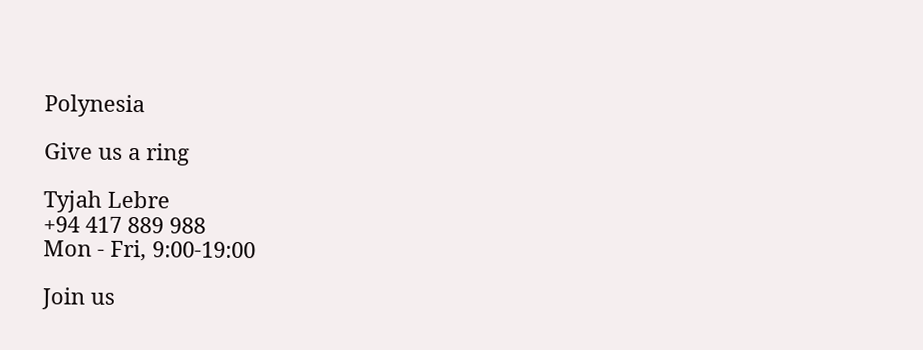Polynesia

Give us a ring

Tyjah Lebre
+94 417 889 988
Mon - Fri, 9:00-19:00

Join us